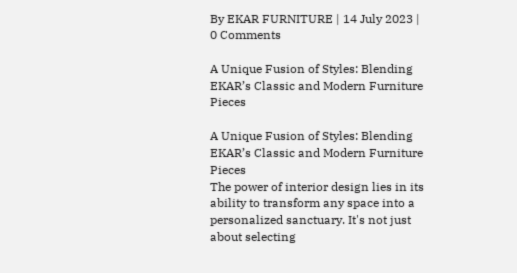By EKAR FURNITURE | 14 July 2023 | 0 Comments

A Unique Fusion of Styles: Blending EKAR’s Classic and Modern Furniture Pieces

A Unique Fusion of Styles: Blending EKAR’s Classic and Modern Furniture Pieces
The power of interior design lies in its ability to transform any space into a personalized sanctuary. It's not just about selecting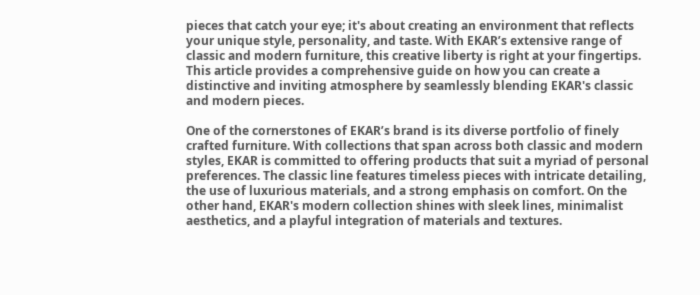pieces that catch your eye; it's about creating an environment that reflects your unique style, personality, and taste. With EKAR’s extensive range of classic and modern furniture, this creative liberty is right at your fingertips. This article provides a comprehensive guide on how you can create a distinctive and inviting atmosphere by seamlessly blending EKAR's classic and modern pieces.

One of the cornerstones of EKAR’s brand is its diverse portfolio of finely crafted furniture. With collections that span across both classic and modern styles, EKAR is committed to offering products that suit a myriad of personal preferences. The classic line features timeless pieces with intricate detailing, the use of luxurious materials, and a strong emphasis on comfort. On the other hand, EKAR's modern collection shines with sleek lines, minimalist aesthetics, and a playful integration of materials and textures.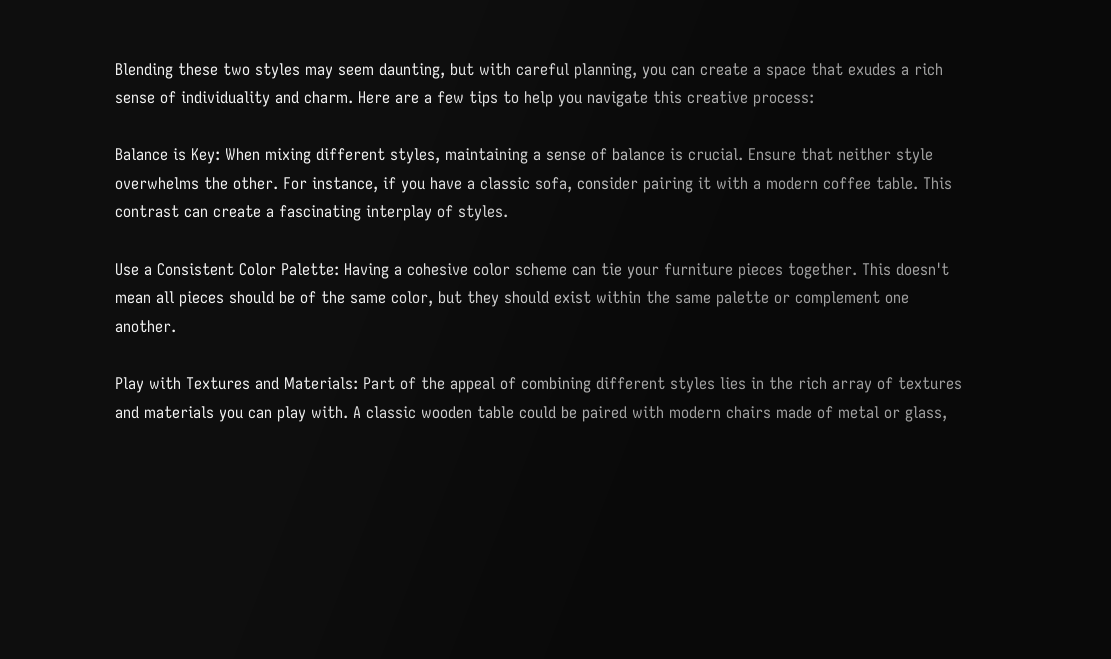Blending these two styles may seem daunting, but with careful planning, you can create a space that exudes a rich sense of individuality and charm. Here are a few tips to help you navigate this creative process:

Balance is Key: When mixing different styles, maintaining a sense of balance is crucial. Ensure that neither style overwhelms the other. For instance, if you have a classic sofa, consider pairing it with a modern coffee table. This contrast can create a fascinating interplay of styles.

Use a Consistent Color Palette: Having a cohesive color scheme can tie your furniture pieces together. This doesn't mean all pieces should be of the same color, but they should exist within the same palette or complement one another.

Play with Textures and Materials: Part of the appeal of combining different styles lies in the rich array of textures and materials you can play with. A classic wooden table could be paired with modern chairs made of metal or glass,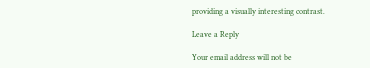providing a visually interesting contrast.

Leave a Reply

Your email address will not be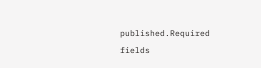published.Required fields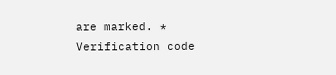are marked. *
Verification code